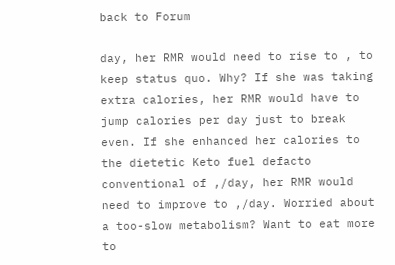back to Forum

day, her RMR would need to rise to , to keep status quo. Why? If she was taking extra calories, her RMR would have to jump calories per day just to break even. If she enhanced her calories to the dietetic Keto fuel defacto conventional of ,/day, her RMR would need to improve to ,/day. Worried about a too-slow metabolism? Want to eat more to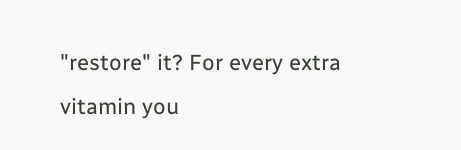"restore" it? For every extra vitamin you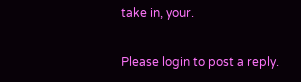take in, your.

Please login to post a reply.